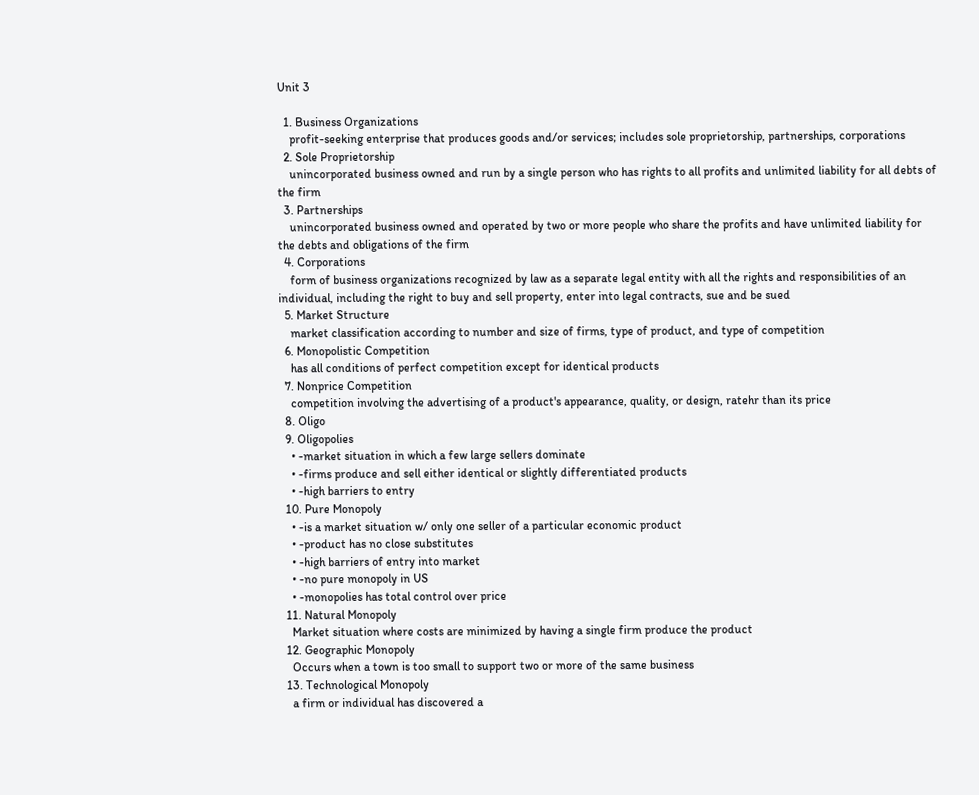Unit 3

  1. Business Organizations
    profit-seeking enterprise that produces goods and/or services; includes sole proprietorship, partnerships, corporations
  2. Sole Proprietorship
    unincorporated business owned and run by a single person who has rights to all profits and unlimited liability for all debts of the firm
  3. Partnerships
    unincorporated business owned and operated by two or more people who share the profits and have unlimited liability for the debts and obligations of the firm
  4. Corporations
    form of business organizations recognized by law as a separate legal entity with all the rights and responsibilities of an individual, including the right to buy and sell property, enter into legal contracts, sue and be sued
  5. Market Structure
    market classification according to number and size of firms, type of product, and type of competition
  6. Monopolistic Competition
    has all conditions of perfect competition except for identical products
  7. Nonprice Competition
    competition involving the advertising of a product's appearance, quality, or design, ratehr than its price
  8. Oligo
  9. Oligopolies
    • -market situation in which a few large sellers dominate
    • -firms produce and sell either identical or slightly differentiated products
    • -high barriers to entry
  10. Pure Monopoly
    • -is a market situation w/ only one seller of a particular economic product
    • -product has no close substitutes
    • -high barriers of entry into market
    • -no pure monopoly in US
    • -monopolies has total control over price
  11. Natural Monopoly
    Market situation where costs are minimized by having a single firm produce the product
  12. Geographic Monopoly
    Occurs when a town is too small to support two or more of the same business
  13. Technological Monopoly
    a firm or individual has discovered a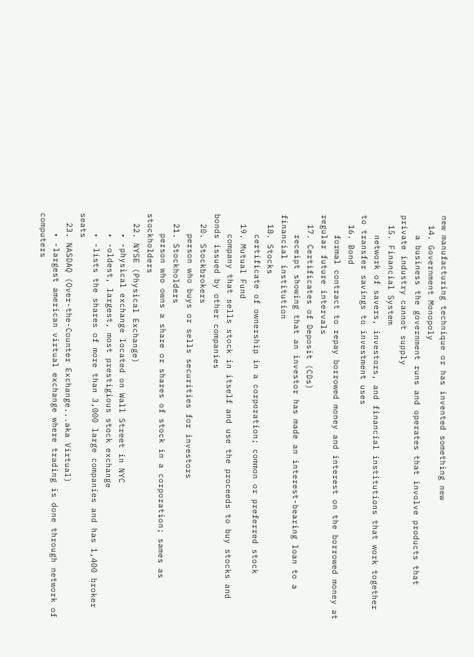new manufacturing technique or has invented something new
  14. Government Monopoly
    a business the government runs and operates that involve products that private industry cannot supply
  15. Financial System
    network of savers, investors, and financial institutions that work together to transfer savings to investment uses
  16. Bond
    formal contract to repay borrowed money and interest on the borrowed money at regular future intervals
  17. Certificates of Deposit (CDs)
    receipt showing that an investor has made an interest-bearing loan to a financial institution
  18. Stocks
    certificate of ownership in a corporation; common or preferred stock
  19. Mutual Fund
    company that sells stock in itself and use the proceeds to buy stocks and bonds issued by other companies
  20. Stockbrokers
    person who buys or sells securities for investors
  21. Stockholders
    person who owns a share or shares of stock in a corporation; sames as stockholders
  22. NYSE (Physical Exchange)
    • -physical exchange located on Wall Street in NYC
    • -oldest, largest, most prestigious stock exchange
    • -lists the shares of more than 3,000 large companies and has 1,400 broker seats
  23. NASDAQ (Over-the-Counter Exchange...aka Virtual)
    • -largest american virtual exchange where trading is done through network of computers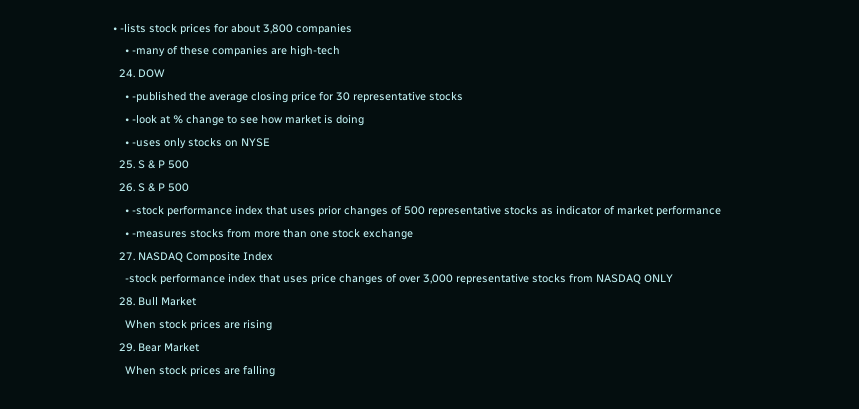• -lists stock prices for about 3,800 companies
    • -many of these companies are high-tech
  24. DOW
    • -published the average closing price for 30 representative stocks
    • -look at % change to see how market is doing
    • -uses only stocks on NYSE
  25. S & P 500
  26. S & P 500
    • -stock performance index that uses prior changes of 500 representative stocks as indicator of market performance
    • -measures stocks from more than one stock exchange
  27. NASDAQ Composite Index
    -stock performance index that uses price changes of over 3,000 representative stocks from NASDAQ ONLY
  28. Bull Market
    When stock prices are rising
  29. Bear Market
    When stock prices are falling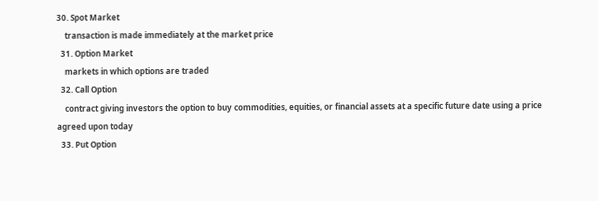30. Spot Market
    transaction is made immediately at the market price
  31. Option Market
    markets in which options are traded
  32. Call Option
    contract giving investors the option to buy commodities, equities, or financial assets at a specific future date using a price agreed upon today
  33. Put Option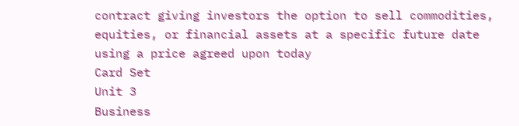contract giving investors the option to sell commodities, equities, or financial assets at a specific future date using a price agreed upon today
Card Set
Unit 3
Business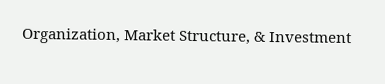Organization, Market Structure, & Investment